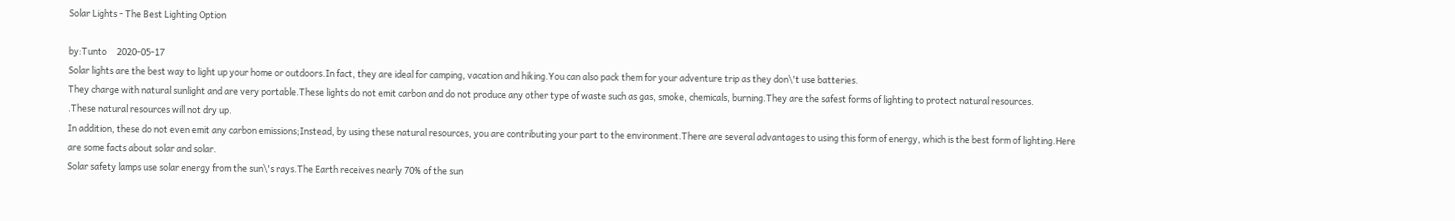Solar Lights - The Best Lighting Option

by:Tunto     2020-05-17
Solar lights are the best way to light up your home or outdoors.In fact, they are ideal for camping, vacation and hiking.You can also pack them for your adventure trip as they don\'t use batteries.
They charge with natural sunlight and are very portable.These lights do not emit carbon and do not produce any other type of waste such as gas, smoke, chemicals, burning.They are the safest forms of lighting to protect natural resources.
.These natural resources will not dry up.
In addition, these do not even emit any carbon emissions;Instead, by using these natural resources, you are contributing your part to the environment.There are several advantages to using this form of energy, which is the best form of lighting.Here are some facts about solar and solar.
Solar safety lamps use solar energy from the sun\'s rays.The Earth receives nearly 70% of the sun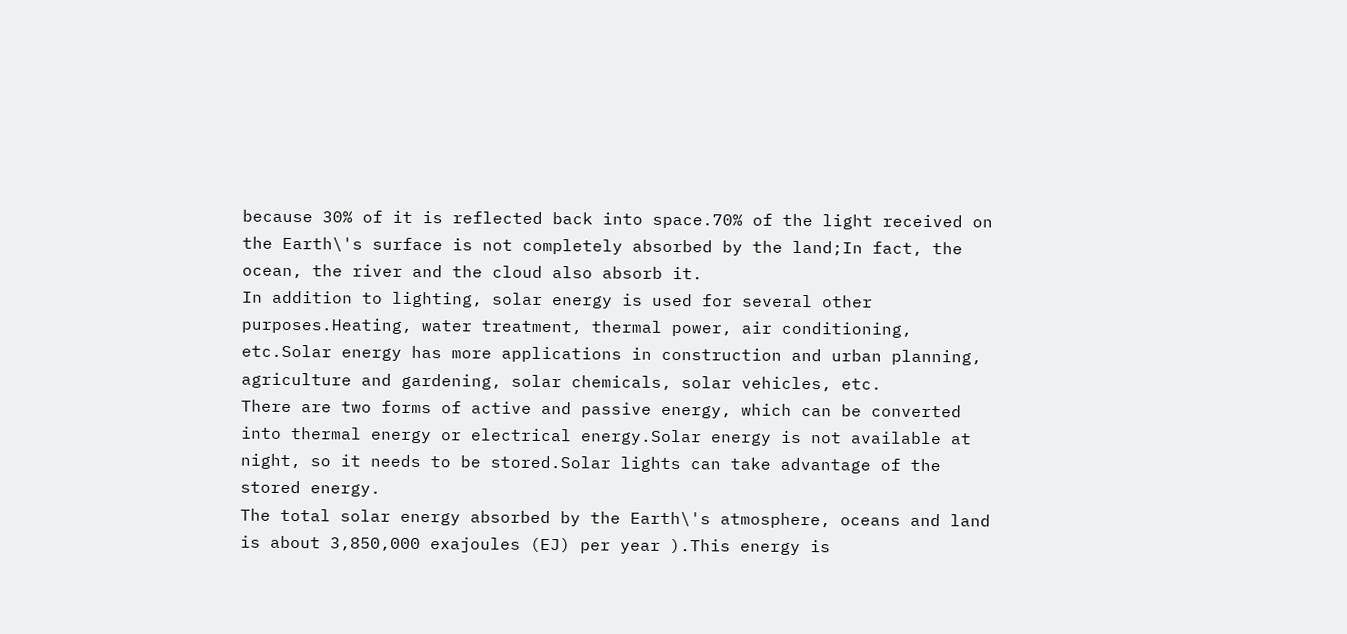because 30% of it is reflected back into space.70% of the light received on the Earth\'s surface is not completely absorbed by the land;In fact, the ocean, the river and the cloud also absorb it.
In addition to lighting, solar energy is used for several other purposes.Heating, water treatment, thermal power, air conditioning, etc.Solar energy has more applications in construction and urban planning, agriculture and gardening, solar chemicals, solar vehicles, etc.
There are two forms of active and passive energy, which can be converted into thermal energy or electrical energy.Solar energy is not available at night, so it needs to be stored.Solar lights can take advantage of the stored energy.
The total solar energy absorbed by the Earth\'s atmosphere, oceans and land is about 3,850,000 exajoules (EJ) per year ).This energy is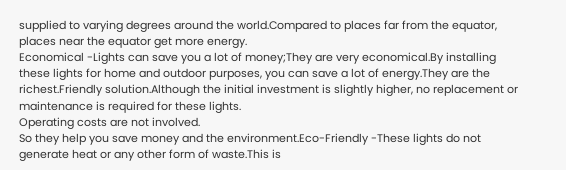supplied to varying degrees around the world.Compared to places far from the equator, places near the equator get more energy.
Economical -Lights can save you a lot of money;They are very economical.By installing these lights for home and outdoor purposes, you can save a lot of energy.They are the richest.Friendly solution.Although the initial investment is slightly higher, no replacement or maintenance is required for these lights.
Operating costs are not involved.
So they help you save money and the environment.Eco-Friendly -These lights do not generate heat or any other form of waste.This is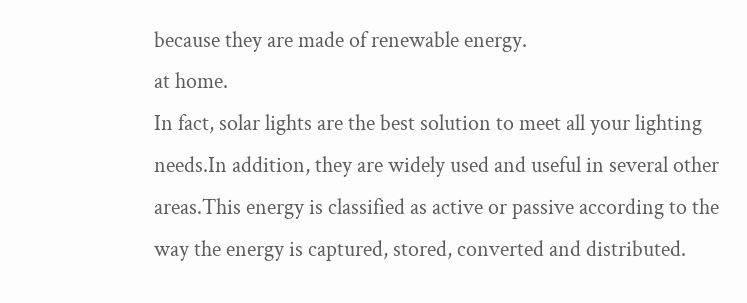because they are made of renewable energy.
at home.
In fact, solar lights are the best solution to meet all your lighting needs.In addition, they are widely used and useful in several other areas.This energy is classified as active or passive according to the way the energy is captured, stored, converted and distributed.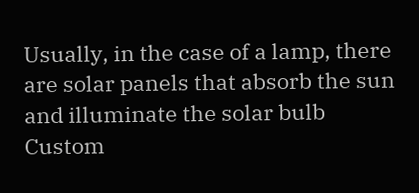Usually, in the case of a lamp, there are solar panels that absorb the sun and illuminate the solar bulb
Custom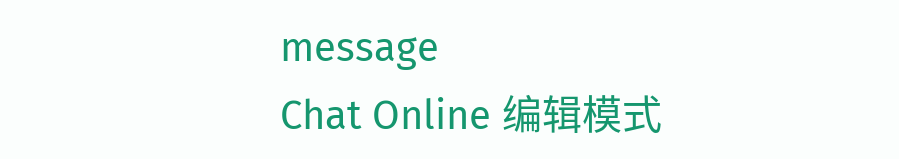message
Chat Online 编辑模式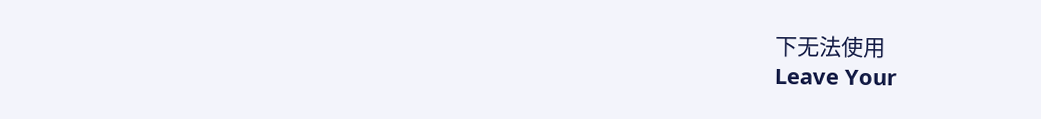下无法使用
Leave Your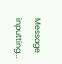Message inputting...